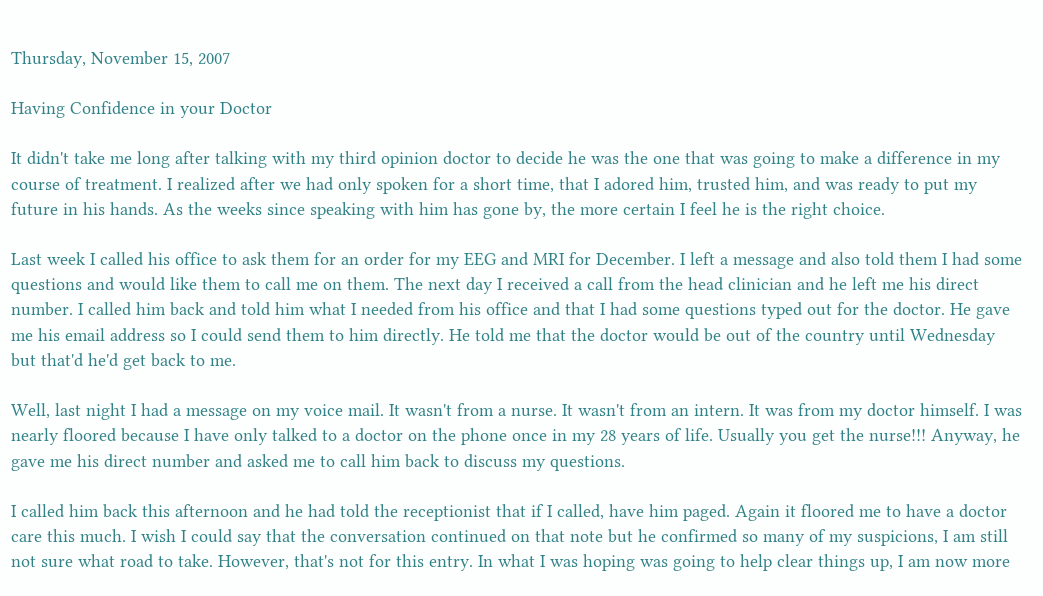Thursday, November 15, 2007

Having Confidence in your Doctor

It didn't take me long after talking with my third opinion doctor to decide he was the one that was going to make a difference in my course of treatment. I realized after we had only spoken for a short time, that I adored him, trusted him, and was ready to put my future in his hands. As the weeks since speaking with him has gone by, the more certain I feel he is the right choice.

Last week I called his office to ask them for an order for my EEG and MRI for December. I left a message and also told them I had some questions and would like them to call me on them. The next day I received a call from the head clinician and he left me his direct number. I called him back and told him what I needed from his office and that I had some questions typed out for the doctor. He gave me his email address so I could send them to him directly. He told me that the doctor would be out of the country until Wednesday but that'd he'd get back to me.

Well, last night I had a message on my voice mail. It wasn't from a nurse. It wasn't from an intern. It was from my doctor himself. I was nearly floored because I have only talked to a doctor on the phone once in my 28 years of life. Usually you get the nurse!!! Anyway, he gave me his direct number and asked me to call him back to discuss my questions.

I called him back this afternoon and he had told the receptionist that if I called, have him paged. Again it floored me to have a doctor care this much. I wish I could say that the conversation continued on that note but he confirmed so many of my suspicions, I am still not sure what road to take. However, that's not for this entry. In what I was hoping was going to help clear things up, I am now more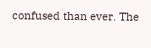confused than ever. The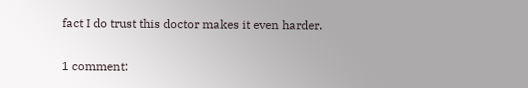fact I do trust this doctor makes it even harder.

1 comment: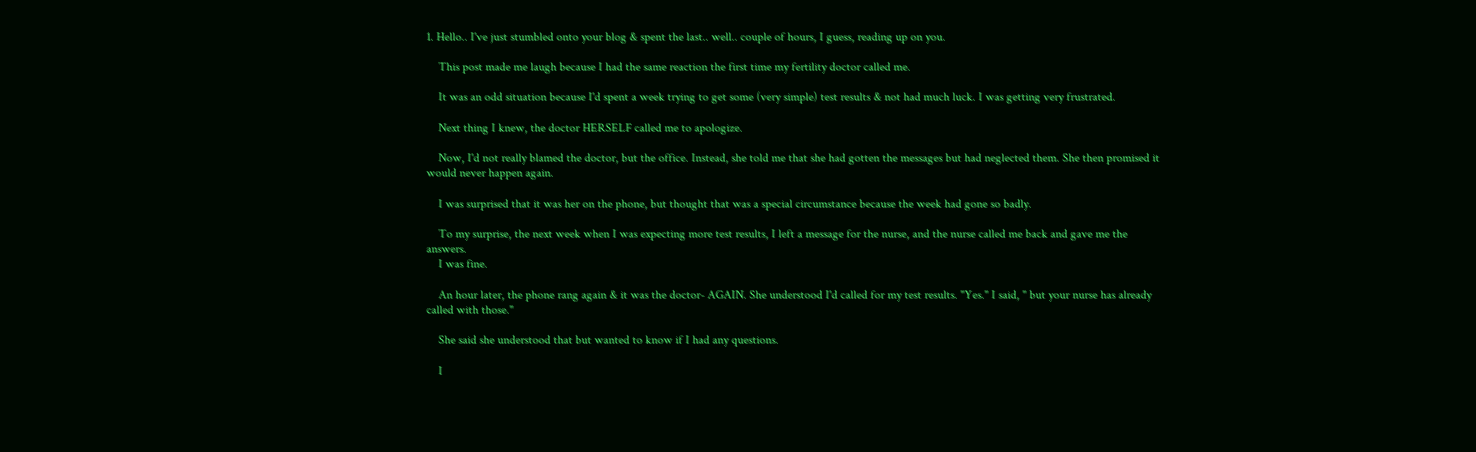1. Hello.. I've just stumbled onto your blog & spent the last.. well.. couple of hours, I guess, reading up on you.

    This post made me laugh because I had the same reaction the first time my fertility doctor called me.

    It was an odd situation because I'd spent a week trying to get some (very simple) test results & not had much luck. I was getting very frustrated.

    Next thing I knew, the doctor HERSELF called me to apologize.

    Now, I'd not really blamed the doctor, but the office. Instead, she told me that she had gotten the messages but had neglected them. She then promised it would never happen again.

    I was surprised that it was her on the phone, but thought that was a special circumstance because the week had gone so badly.

    To my surprise, the next week when I was expecting more test results, I left a message for the nurse, and the nurse called me back and gave me the answers.
    I was fine.

    An hour later, the phone rang again & it was the doctor- AGAIN. She understood I'd called for my test results. "Yes." I said, " but your nurse has already called with those."

    She said she understood that but wanted to know if I had any questions.

    I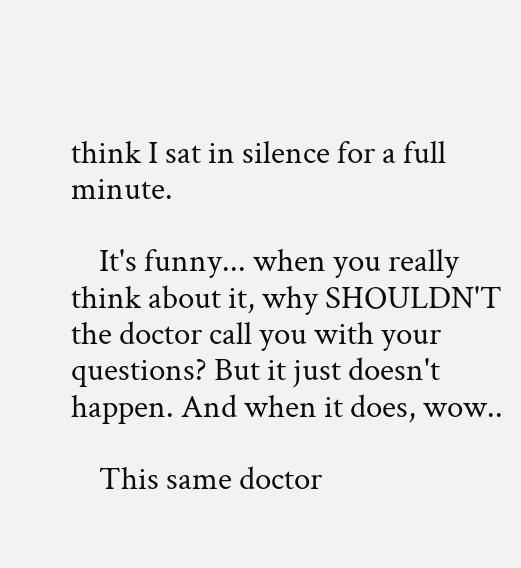think I sat in silence for a full minute.

    It's funny... when you really think about it, why SHOULDN'T the doctor call you with your questions? But it just doesn't happen. And when it does, wow..

    This same doctor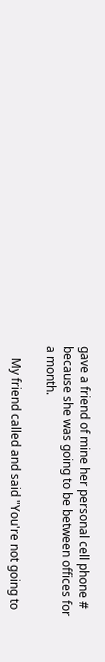gave a friend of mine her personal cell phone # because she was going to be between offices for a month.

    My friend called and said "You're not going to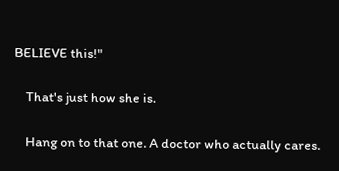BELIEVE this!"

    That's just how she is.

    Hang on to that one. A doctor who actually cares.